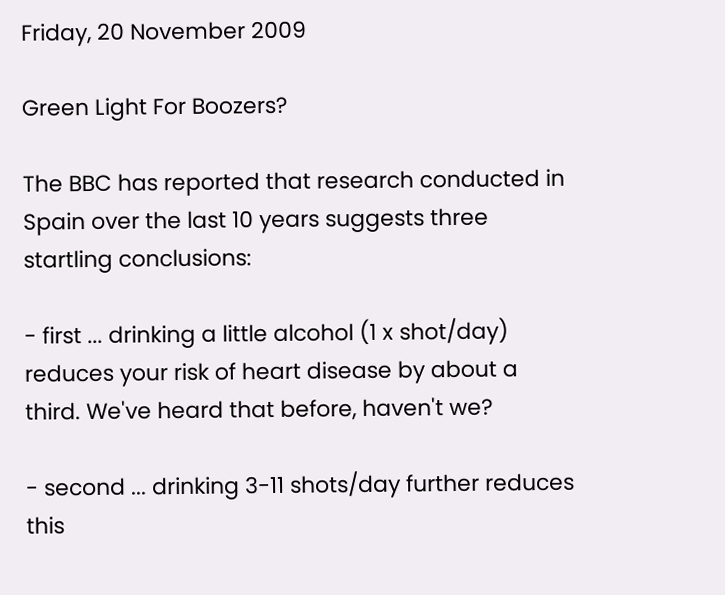Friday, 20 November 2009

Green Light For Boozers?

The BBC has reported that research conducted in Spain over the last 10 years suggests three startling conclusions:

- first ... drinking a little alcohol (1 x shot/day) reduces your risk of heart disease by about a third. We've heard that before, haven't we?

- second ... drinking 3-11 shots/day further reduces this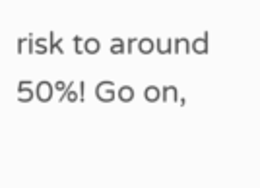risk to around 50%! Go on,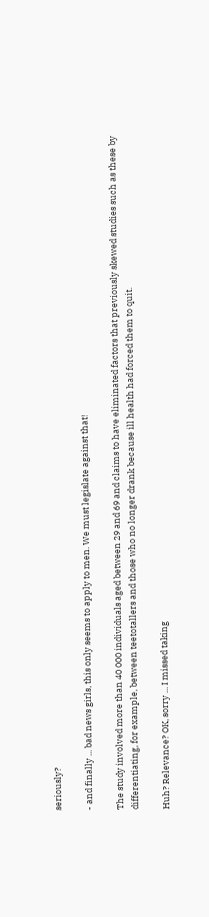seriously?

- and finally ... bad news girls, this only seems to apply to men. We must legislate against that!

The study involved more than 40 000 individuals aged between 29 and 69 and claims to have eliminated factors that previously skewed studies such as these by differentiating, for example, between teetotallers and those who no longer drank because ill health had forced them to quit.

Huh? Relevance? OK, sorry ... I missed taking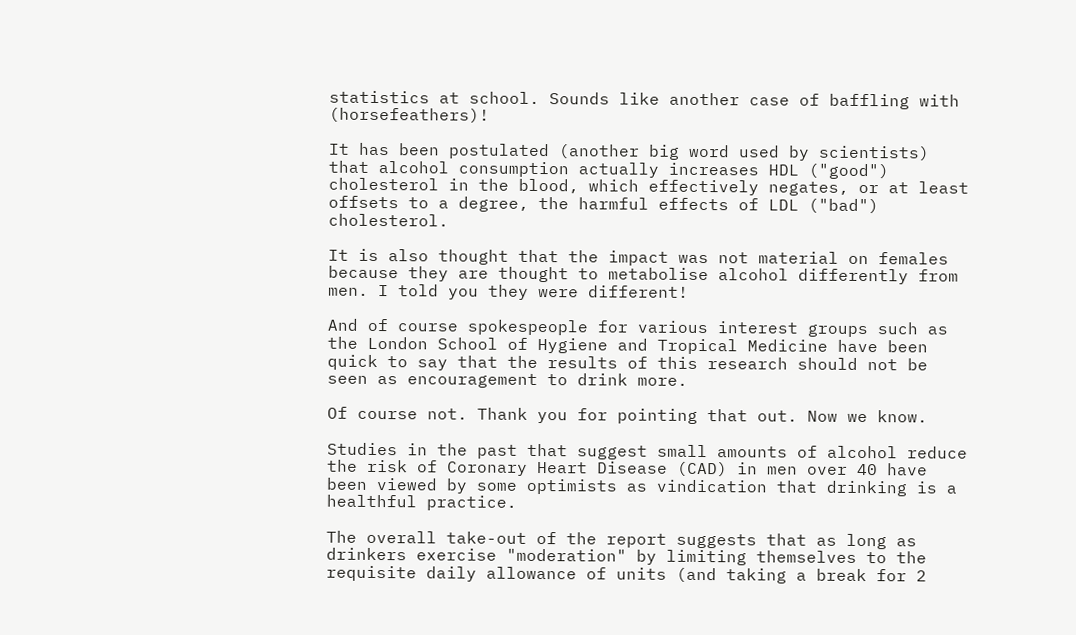statistics at school. Sounds like another case of baffling with (horsefeathers)!

It has been postulated (another big word used by scientists) that alcohol consumption actually increases HDL ("good") cholesterol in the blood, which effectively negates, or at least offsets to a degree, the harmful effects of LDL ("bad") cholesterol.

It is also thought that the impact was not material on females because they are thought to metabolise alcohol differently from men. I told you they were different!

And of course spokespeople for various interest groups such as the London School of Hygiene and Tropical Medicine have been quick to say that the results of this research should not be seen as encouragement to drink more.

Of course not. Thank you for pointing that out. Now we know.

Studies in the past that suggest small amounts of alcohol reduce the risk of Coronary Heart Disease (CAD) in men over 40 have been viewed by some optimists as vindication that drinking is a healthful practice.

The overall take-out of the report suggests that as long as drinkers exercise "moderation" by limiting themselves to the requisite daily allowance of units (and taking a break for 2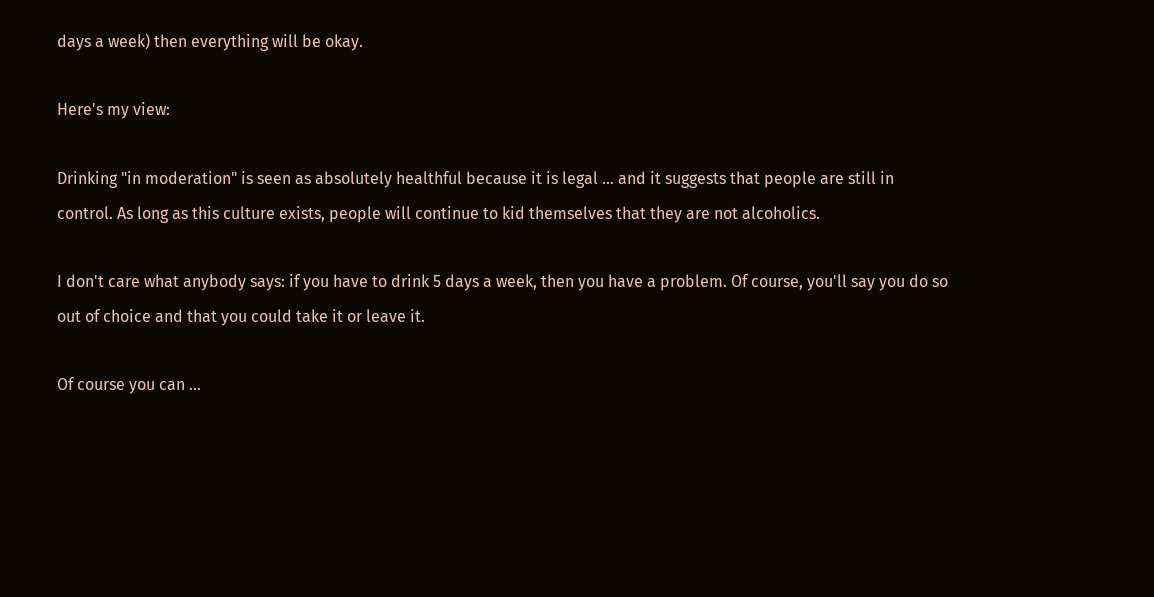days a week) then everything will be okay.

Here's my view:

Drinking "in moderation" is seen as absolutely healthful because it is legal ... and it suggests that people are still in control. As long as this culture exists, people will continue to kid themselves that they are not alcoholics.

I don't care what anybody says: if you have to drink 5 days a week, then you have a problem. Of course, you'll say you do so out of choice and that you could take it or leave it.

Of course you can ...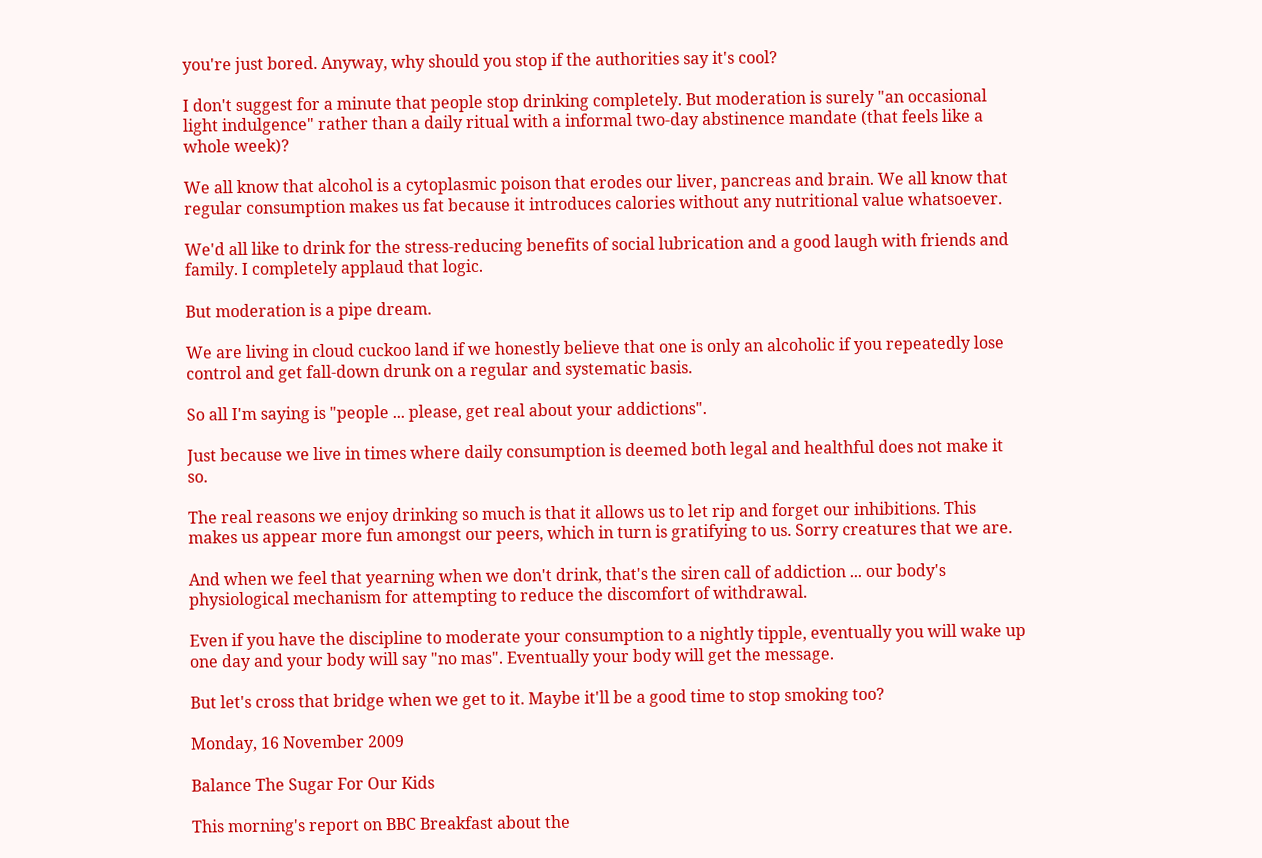you're just bored. Anyway, why should you stop if the authorities say it's cool?

I don't suggest for a minute that people stop drinking completely. But moderation is surely "an occasional light indulgence" rather than a daily ritual with a informal two-day abstinence mandate (that feels like a whole week)?

We all know that alcohol is a cytoplasmic poison that erodes our liver, pancreas and brain. We all know that regular consumption makes us fat because it introduces calories without any nutritional value whatsoever.

We'd all like to drink for the stress-reducing benefits of social lubrication and a good laugh with friends and family. I completely applaud that logic.

But moderation is a pipe dream.

We are living in cloud cuckoo land if we honestly believe that one is only an alcoholic if you repeatedly lose control and get fall-down drunk on a regular and systematic basis.

So all I'm saying is "people ... please, get real about your addictions".

Just because we live in times where daily consumption is deemed both legal and healthful does not make it so.

The real reasons we enjoy drinking so much is that it allows us to let rip and forget our inhibitions. This makes us appear more fun amongst our peers, which in turn is gratifying to us. Sorry creatures that we are.

And when we feel that yearning when we don't drink, that's the siren call of addiction ... our body's physiological mechanism for attempting to reduce the discomfort of withdrawal.

Even if you have the discipline to moderate your consumption to a nightly tipple, eventually you will wake up one day and your body will say "no mas". Eventually your body will get the message.

But let's cross that bridge when we get to it. Maybe it'll be a good time to stop smoking too?

Monday, 16 November 2009

Balance The Sugar For Our Kids

This morning's report on BBC Breakfast about the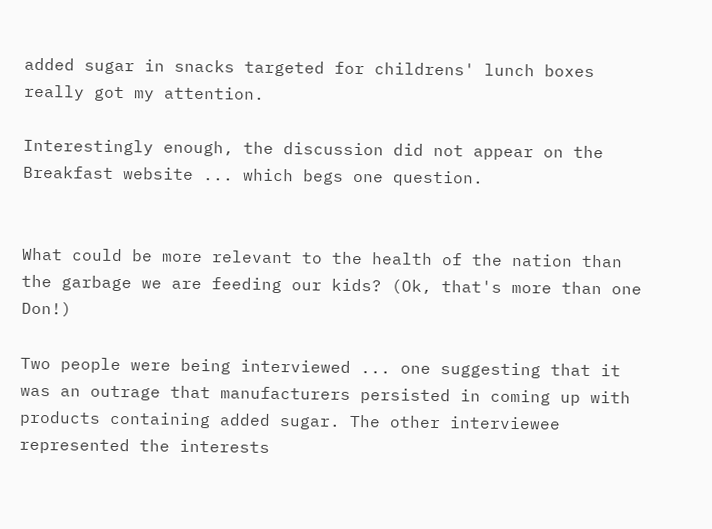added sugar in snacks targeted for childrens' lunch boxes really got my attention.

Interestingly enough, the discussion did not appear on the Breakfast website ... which begs one question.


What could be more relevant to the health of the nation than the garbage we are feeding our kids? (Ok, that's more than one Don!)

Two people were being interviewed ... one suggesting that it was an outrage that manufacturers persisted in coming up with products containing added sugar. The other interviewee represented the interests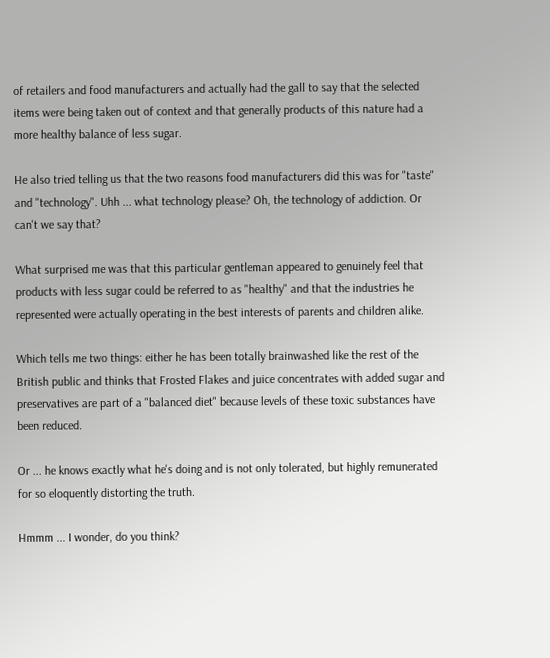of retailers and food manufacturers and actually had the gall to say that the selected items were being taken out of context and that generally products of this nature had a more healthy balance of less sugar.

He also tried telling us that the two reasons food manufacturers did this was for "taste" and "technology". Uhh ... what technology please? Oh, the technology of addiction. Or can't we say that?

What surprised me was that this particular gentleman appeared to genuinely feel that products with less sugar could be referred to as "healthy" and that the industries he represented were actually operating in the best interests of parents and children alike.

Which tells me two things: either he has been totally brainwashed like the rest of the British public and thinks that Frosted Flakes and juice concentrates with added sugar and preservatives are part of a "balanced diet" because levels of these toxic substances have been reduced.

Or ... he knows exactly what he's doing and is not only tolerated, but highly remunerated for so eloquently distorting the truth.

Hmmm ... I wonder, do you think?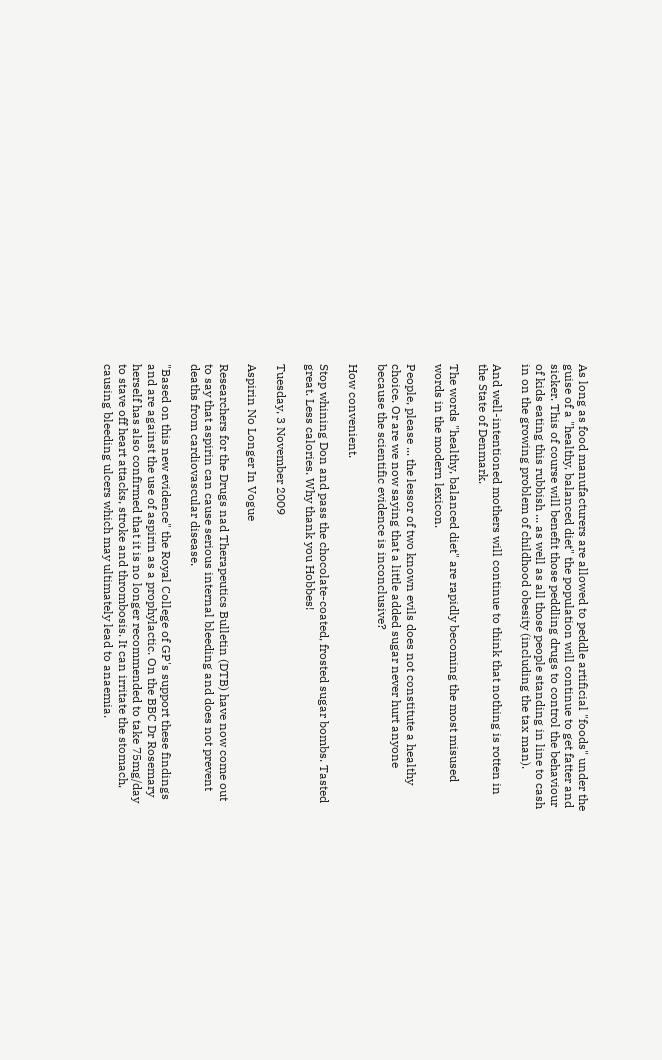As long as food manufacturers are allowed to peddle artificial "foods" under the guise of a "healthy, balanced diet" the population will continue to get fatter and sicker. This of course will benefit those peddling drugs to control the behaviour of kids eating this rubbish ... as well as all those people standing in line to cash in on the growing problem of childhood obesity (including the tax man).

And well-intentioned mothers will continue to think that nothing is rotten in the State of Denmark.

The words "healthy, balanced diet" are rapidly becoming the most misused words in the modern lexicon.

People, please ... the lessor of two known evils does not constitute a healthy choice. Or are we now saying that a little added sugar never hurt anyone because the scientific evidence is inconclusive?

How convenient.

Stop whining Don and pass the chocolate-coated, frosted sugar bombs. Tasted great. Less calories. Why thank you Hobbes!

Tuesday, 3 November 2009

Aspirin No Longer In Vogue

Researchers for the Drugs nad Therapeutics Bulletin (DTB) have now come out to say that aspirin can cause serious internal bleeding and does not prevent deaths from cardiovascular disease.

"Based on this new evidence" the Royal College of GP's support these findings and are against the use of aspirin as a prophylactic. On the BBC Dr Rosemary herself has also confirmed that it is no longer recommended to take 75mg/day to stave off heart attacks, stroke and thrombosis. It can irritate the stomach, causing bleeding ulcers which may ultimately lead to anaemia.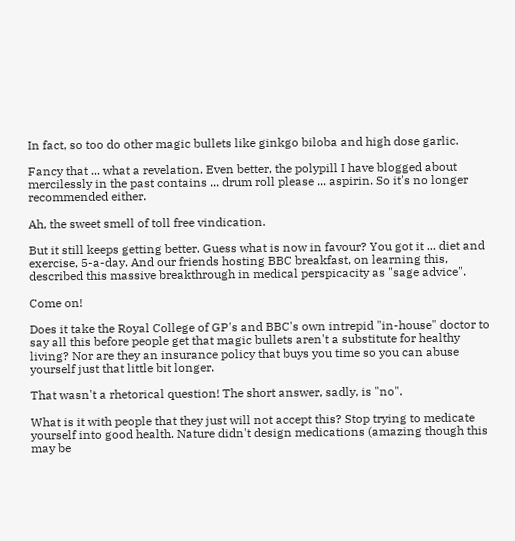In fact, so too do other magic bullets like ginkgo biloba and high dose garlic.

Fancy that ... what a revelation. Even better, the polypill I have blogged about mercilessly in the past contains ... drum roll please ... aspirin. So it's no longer recommended either.

Ah, the sweet smell of toll free vindication.

But it still keeps getting better. Guess what is now in favour? You got it ... diet and exercise, 5-a-day. And our friends hosting BBC breakfast, on learning this, described this massive breakthrough in medical perspicacity as "sage advice".

Come on!

Does it take the Royal College of GP's and BBC's own intrepid "in-house" doctor to say all this before people get that magic bullets aren't a substitute for healthy living? Nor are they an insurance policy that buys you time so you can abuse yourself just that little bit longer.

That wasn't a rhetorical question! The short answer, sadly, is "no".

What is it with people that they just will not accept this? Stop trying to medicate yourself into good health. Nature didn't design medications (amazing though this may be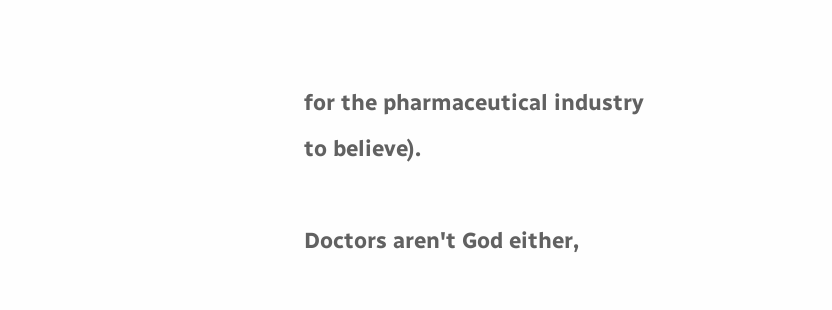for the pharmaceutical industry to believe).

Doctors aren't God either,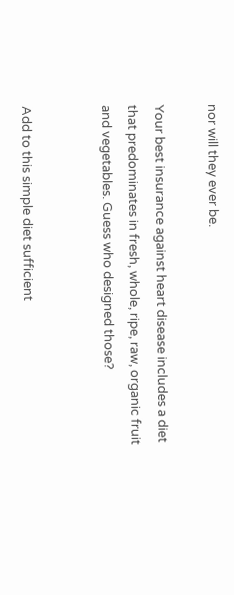nor will they ever be.

Your best insurance against heart disease includes a diet that predominates in fresh, whole, ripe, raw, organic fruit and vegetables. Guess who designed those?


Add to this simple diet sufficient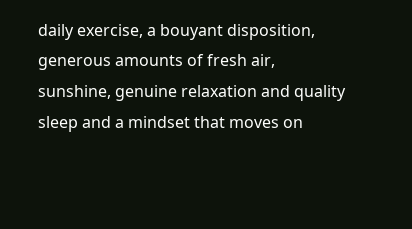daily exercise, a bouyant disposition, generous amounts of fresh air, sunshine, genuine relaxation and quality sleep and a mindset that moves on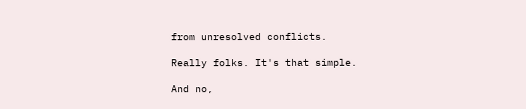from unresolved conflicts.

Really folks. It's that simple.

And no,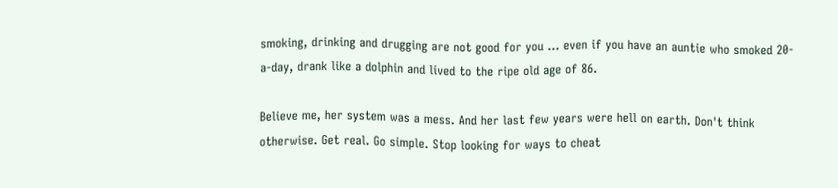smoking, drinking and drugging are not good for you ... even if you have an auntie who smoked 20-a-day, drank like a dolphin and lived to the ripe old age of 86.

Believe me, her system was a mess. And her last few years were hell on earth. Don't think otherwise. Get real. Go simple. Stop looking for ways to cheat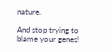nature.

And stop trying to blame your genes!